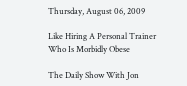Thursday, August 06, 2009

Like Hiring A Personal Trainer Who Is Morbidly Obese

The Daily Show With Jon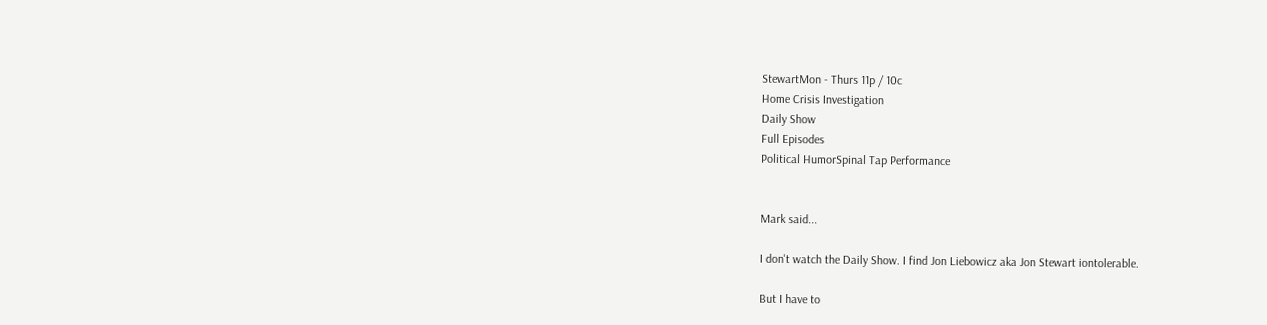StewartMon - Thurs 11p / 10c
Home Crisis Investigation
Daily Show
Full Episodes
Political HumorSpinal Tap Performance


Mark said...

I don't watch the Daily Show. I find Jon Liebowicz aka Jon Stewart iontolerable.

But I have to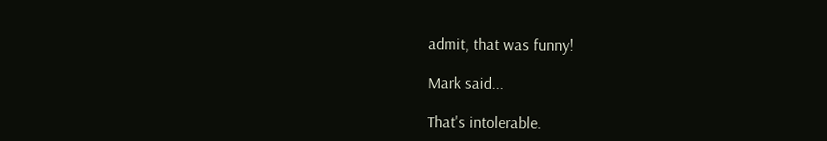admit, that was funny!

Mark said...

That's intolerable.